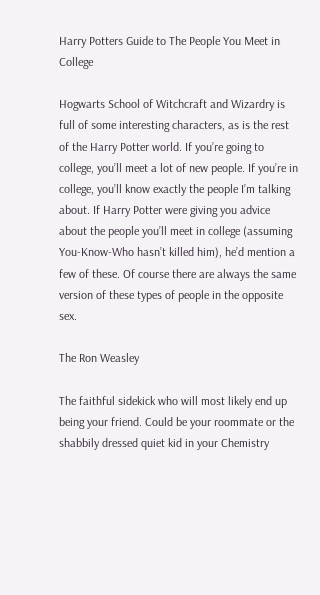Harry Potters Guide to The People You Meet in College

Hogwarts School of Witchcraft and Wizardry is full of some interesting characters, as is the rest of the Harry Potter world. If you’re going to college, you’ll meet a lot of new people. If you’re in college, you’ll know exactly the people I’m talking about. If Harry Potter were giving you advice about the people you’ll meet in college (assuming You-Know-Who hasn’t killed him), he’d mention a few of these. Of course there are always the same version of these types of people in the opposite sex.

The Ron Weasley

The faithful sidekick who will most likely end up being your friend. Could be your roommate or the shabbily dressed quiet kid in your Chemistry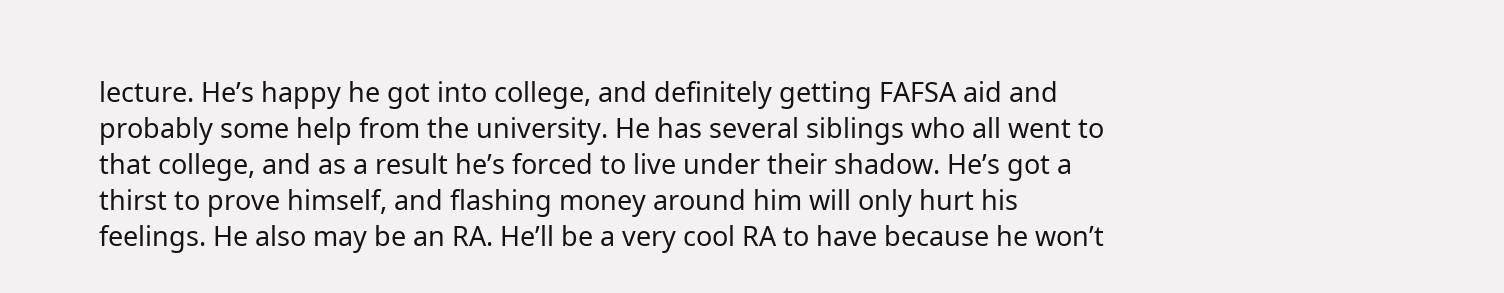lecture. He’s happy he got into college, and definitely getting FAFSA aid and probably some help from the university. He has several siblings who all went to that college, and as a result he’s forced to live under their shadow. He’s got a thirst to prove himself, and flashing money around him will only hurt his feelings. He also may be an RA. He’ll be a very cool RA to have because he won’t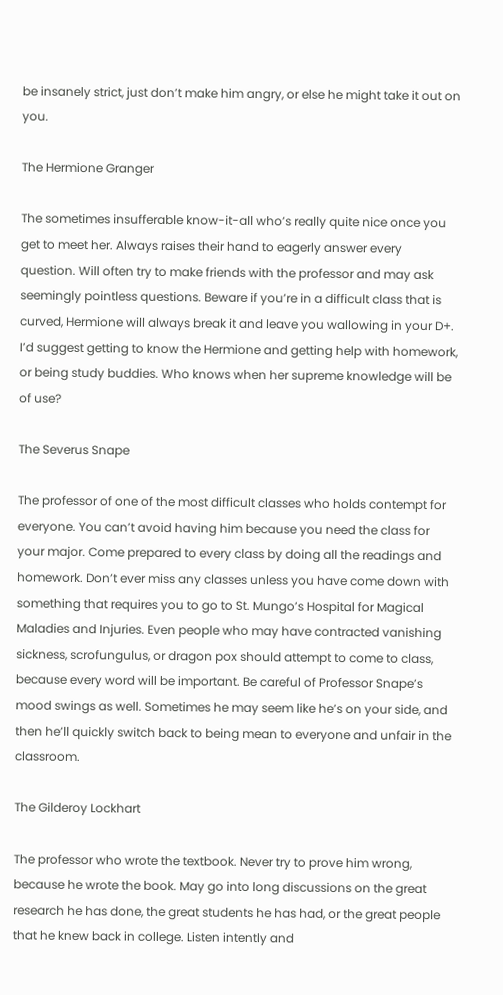be insanely strict, just don’t make him angry, or else he might take it out on you.

The Hermione Granger

The sometimes insufferable know-it-all who’s really quite nice once you get to meet her. Always raises their hand to eagerly answer every question. Will often try to make friends with the professor and may ask seemingly pointless questions. Beware if you’re in a difficult class that is curved, Hermione will always break it and leave you wallowing in your D+. I’d suggest getting to know the Hermione and getting help with homework, or being study buddies. Who knows when her supreme knowledge will be of use?

The Severus Snape

The professor of one of the most difficult classes who holds contempt for everyone. You can’t avoid having him because you need the class for your major. Come prepared to every class by doing all the readings and homework. Don’t ever miss any classes unless you have come down with something that requires you to go to St. Mungo’s Hospital for Magical Maladies and Injuries. Even people who may have contracted vanishing sickness, scrofungulus, or dragon pox should attempt to come to class, because every word will be important. Be careful of Professor Snape’s mood swings as well. Sometimes he may seem like he’s on your side, and then he’ll quickly switch back to being mean to everyone and unfair in the classroom.

The Gilderoy Lockhart

The professor who wrote the textbook. Never try to prove him wrong, because he wrote the book. May go into long discussions on the great research he has done, the great students he has had, or the great people that he knew back in college. Listen intently and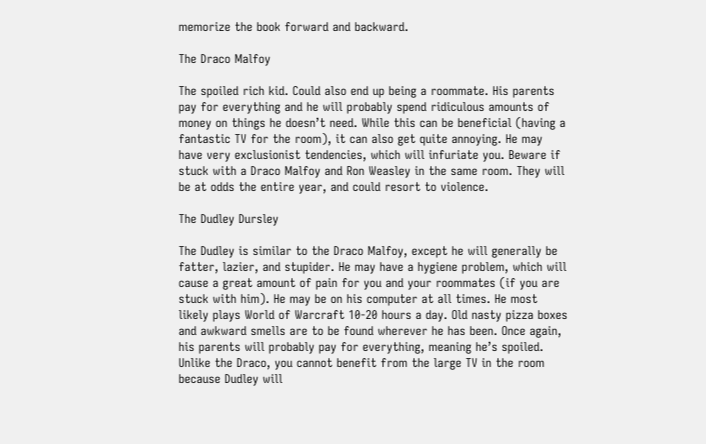memorize the book forward and backward.

The Draco Malfoy

The spoiled rich kid. Could also end up being a roommate. His parents pay for everything and he will probably spend ridiculous amounts of money on things he doesn’t need. While this can be beneficial (having a fantastic TV for the room), it can also get quite annoying. He may have very exclusionist tendencies, which will infuriate you. Beware if stuck with a Draco Malfoy and Ron Weasley in the same room. They will be at odds the entire year, and could resort to violence.

The Dudley Dursley

The Dudley is similar to the Draco Malfoy, except he will generally be fatter, lazier, and stupider. He may have a hygiene problem, which will cause a great amount of pain for you and your roommates (if you are stuck with him). He may be on his computer at all times. He most likely plays World of Warcraft 10-20 hours a day. Old nasty pizza boxes and awkward smells are to be found wherever he has been. Once again, his parents will probably pay for everything, meaning he’s spoiled. Unlike the Draco, you cannot benefit from the large TV in the room because Dudley will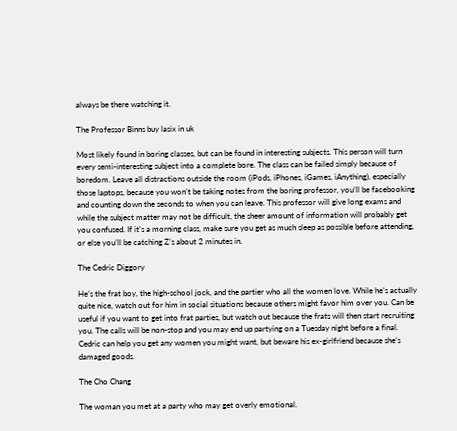always be there watching it.

The Professor Binns buy lasix in uk

Most likely found in boring classes, but can be found in interesting subjects. This person will turn every semi-interesting subject into a complete bore. The class can be failed simply because of boredom. Leave all distractions outside the room (iPods, iPhones, iGames, iAnything), especially those laptops, because you won’t be taking notes from the boring professor, you’ll be facebooking and counting down the seconds to when you can leave. This professor will give long exams and while the subject matter may not be difficult, the sheer amount of information will probably get you confused. If it’s a morning class, make sure you get as much sleep as possible before attending, or else you’ll be catching Z’s about 2 minutes in.

The Cedric Diggory

He’s the frat boy, the high-school jock, and the partier who all the women love. While he’s actually quite nice, watch out for him in social situations because others might favor him over you. Can be useful if you want to get into frat parties, but watch out because the frats will then start recruiting you. The calls will be non-stop and you may end up partying on a Tuesday night before a final. Cedric can help you get any women you might want, but beware his ex-girlfriend because she’s damaged goods.

The Cho Chang

The woman you met at a party who may get overly emotional.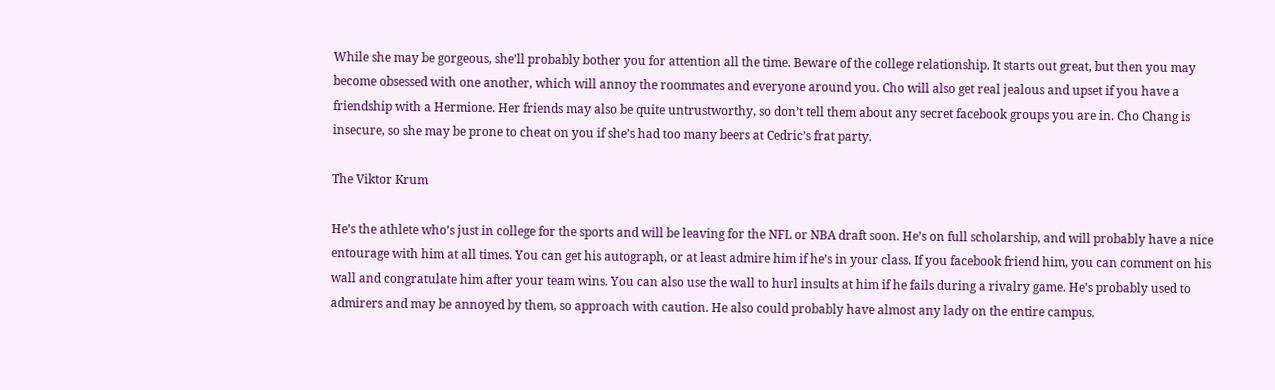While she may be gorgeous, she’ll probably bother you for attention all the time. Beware of the college relationship. It starts out great, but then you may become obsessed with one another, which will annoy the roommates and everyone around you. Cho will also get real jealous and upset if you have a friendship with a Hermione. Her friends may also be quite untrustworthy, so don’t tell them about any secret facebook groups you are in. Cho Chang is insecure, so she may be prone to cheat on you if she’s had too many beers at Cedric’s frat party.

The Viktor Krum

He’s the athlete who’s just in college for the sports and will be leaving for the NFL or NBA draft soon. He’s on full scholarship, and will probably have a nice entourage with him at all times. You can get his autograph, or at least admire him if he’s in your class. If you facebook friend him, you can comment on his wall and congratulate him after your team wins. You can also use the wall to hurl insults at him if he fails during a rivalry game. He’s probably used to admirers and may be annoyed by them, so approach with caution. He also could probably have almost any lady on the entire campus.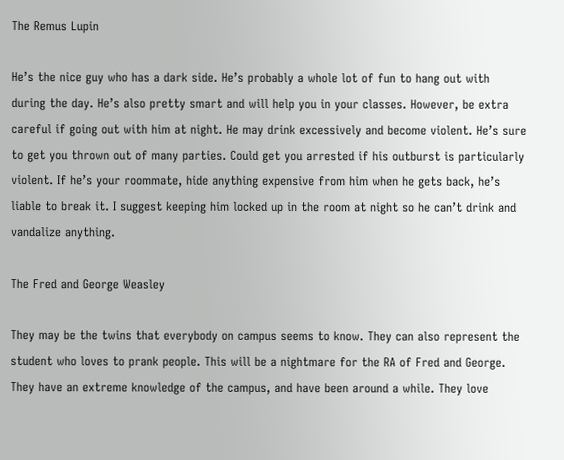The Remus Lupin

He’s the nice guy who has a dark side. He’s probably a whole lot of fun to hang out with during the day. He’s also pretty smart and will help you in your classes. However, be extra careful if going out with him at night. He may drink excessively and become violent. He’s sure to get you thrown out of many parties. Could get you arrested if his outburst is particularly violent. If he’s your roommate, hide anything expensive from him when he gets back, he’s liable to break it. I suggest keeping him locked up in the room at night so he can’t drink and vandalize anything.

The Fred and George Weasley

They may be the twins that everybody on campus seems to know. They can also represent the student who loves to prank people. This will be a nightmare for the RA of Fred and George. They have an extreme knowledge of the campus, and have been around a while. They love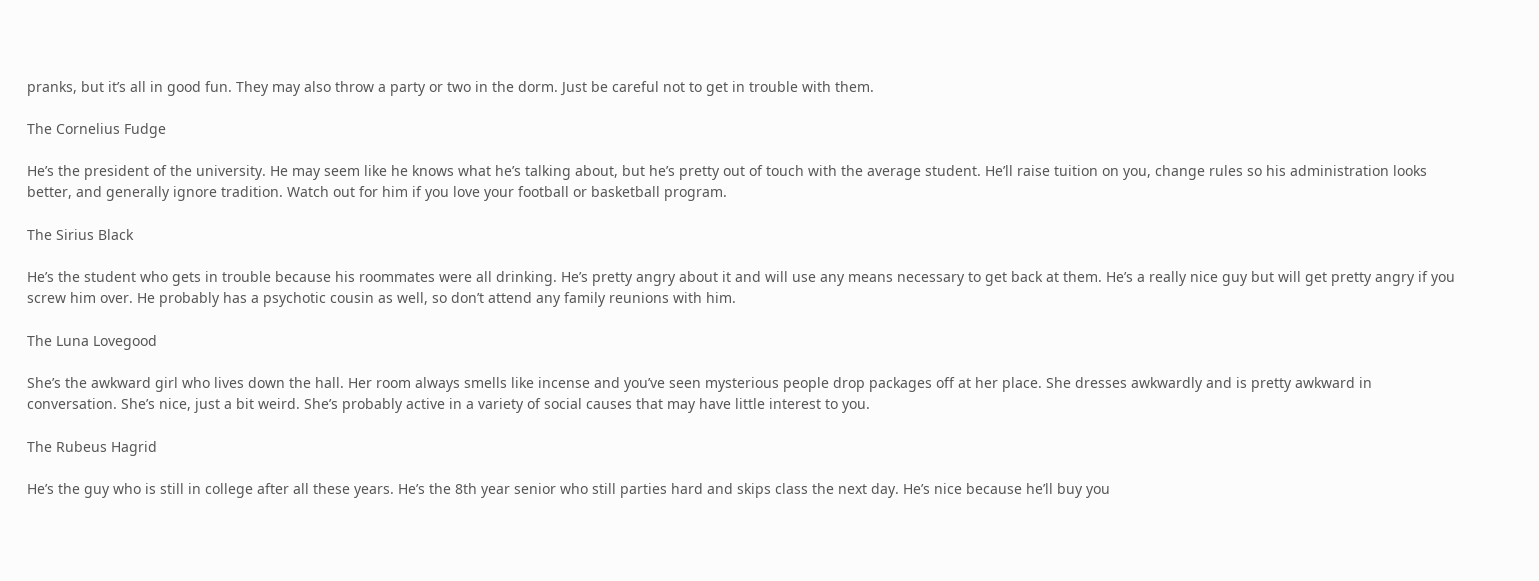pranks, but it’s all in good fun. They may also throw a party or two in the dorm. Just be careful not to get in trouble with them.

The Cornelius Fudge

He’s the president of the university. He may seem like he knows what he’s talking about, but he’s pretty out of touch with the average student. He’ll raise tuition on you, change rules so his administration looks better, and generally ignore tradition. Watch out for him if you love your football or basketball program.

The Sirius Black

He’s the student who gets in trouble because his roommates were all drinking. He’s pretty angry about it and will use any means necessary to get back at them. He’s a really nice guy but will get pretty angry if you screw him over. He probably has a psychotic cousin as well, so don’t attend any family reunions with him.

The Luna Lovegood

She’s the awkward girl who lives down the hall. Her room always smells like incense and you’ve seen mysterious people drop packages off at her place. She dresses awkwardly and is pretty awkward in conversation. She’s nice, just a bit weird. She’s probably active in a variety of social causes that may have little interest to you.

The Rubeus Hagrid

He’s the guy who is still in college after all these years. He’s the 8th year senior who still parties hard and skips class the next day. He’s nice because he’ll buy you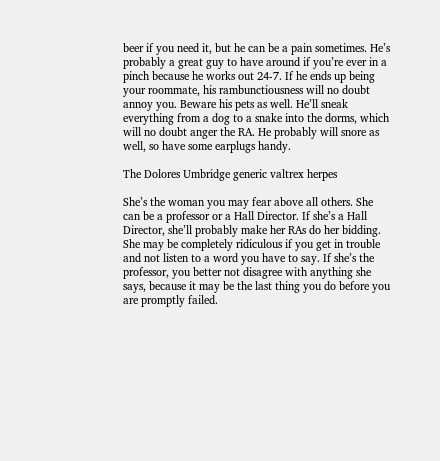beer if you need it, but he can be a pain sometimes. He’s probably a great guy to have around if you’re ever in a pinch because he works out 24-7. If he ends up being your roommate, his rambunctiousness will no doubt annoy you. Beware his pets as well. He’ll sneak everything from a dog to a snake into the dorms, which will no doubt anger the RA. He probably will snore as well, so have some earplugs handy.

The Dolores Umbridge generic valtrex herpes

She’s the woman you may fear above all others. She can be a professor or a Hall Director. If she’s a Hall Director, she’ll probably make her RAs do her bidding. She may be completely ridiculous if you get in trouble and not listen to a word you have to say. If she’s the professor, you better not disagree with anything she says, because it may be the last thing you do before you are promptly failed.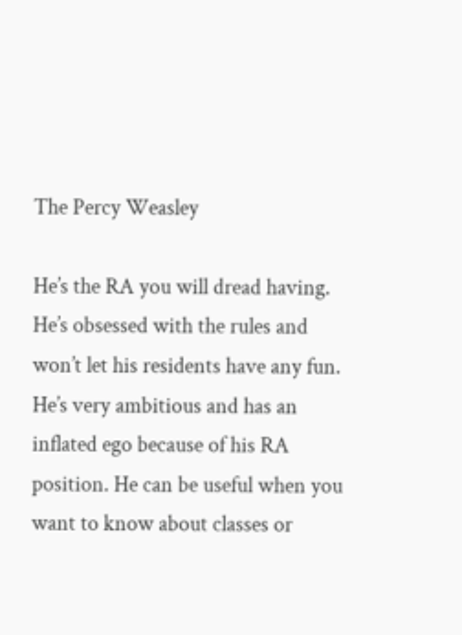The Percy Weasley

He’s the RA you will dread having. He’s obsessed with the rules and won’t let his residents have any fun. He’s very ambitious and has an inflated ego because of his RA position. He can be useful when you want to know about classes or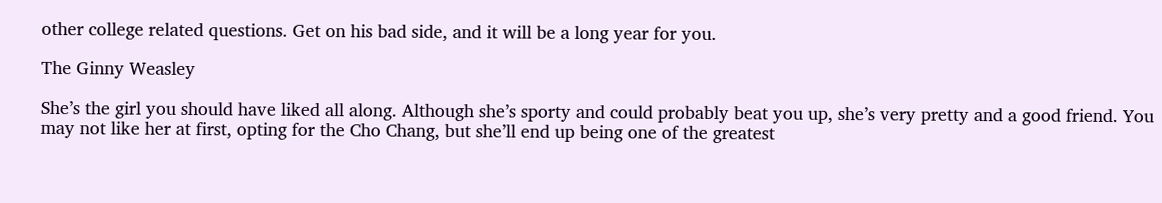other college related questions. Get on his bad side, and it will be a long year for you.

The Ginny Weasley

She’s the girl you should have liked all along. Although she’s sporty and could probably beat you up, she’s very pretty and a good friend. You may not like her at first, opting for the Cho Chang, but she’ll end up being one of the greatest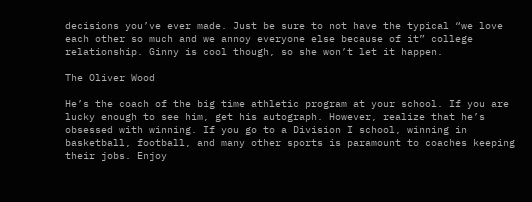decisions you’ve ever made. Just be sure to not have the typical “we love each other so much and we annoy everyone else because of it” college relationship. Ginny is cool though, so she won’t let it happen.

The Oliver Wood

He’s the coach of the big time athletic program at your school. If you are lucky enough to see him, get his autograph. However, realize that he’s obsessed with winning. If you go to a Division I school, winning in basketball, football, and many other sports is paramount to coaches keeping their jobs. Enjoy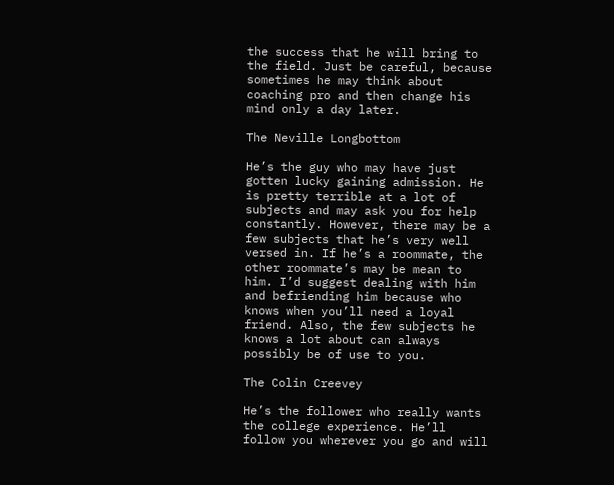the success that he will bring to the field. Just be careful, because sometimes he may think about coaching pro and then change his mind only a day later.

The Neville Longbottom

He’s the guy who may have just gotten lucky gaining admission. He is pretty terrible at a lot of subjects and may ask you for help constantly. However, there may be a few subjects that he’s very well versed in. If he’s a roommate, the other roommate’s may be mean to him. I’d suggest dealing with him and befriending him because who knows when you’ll need a loyal friend. Also, the few subjects he knows a lot about can always possibly be of use to you.

The Colin Creevey

He’s the follower who really wants the college experience. He’ll follow you wherever you go and will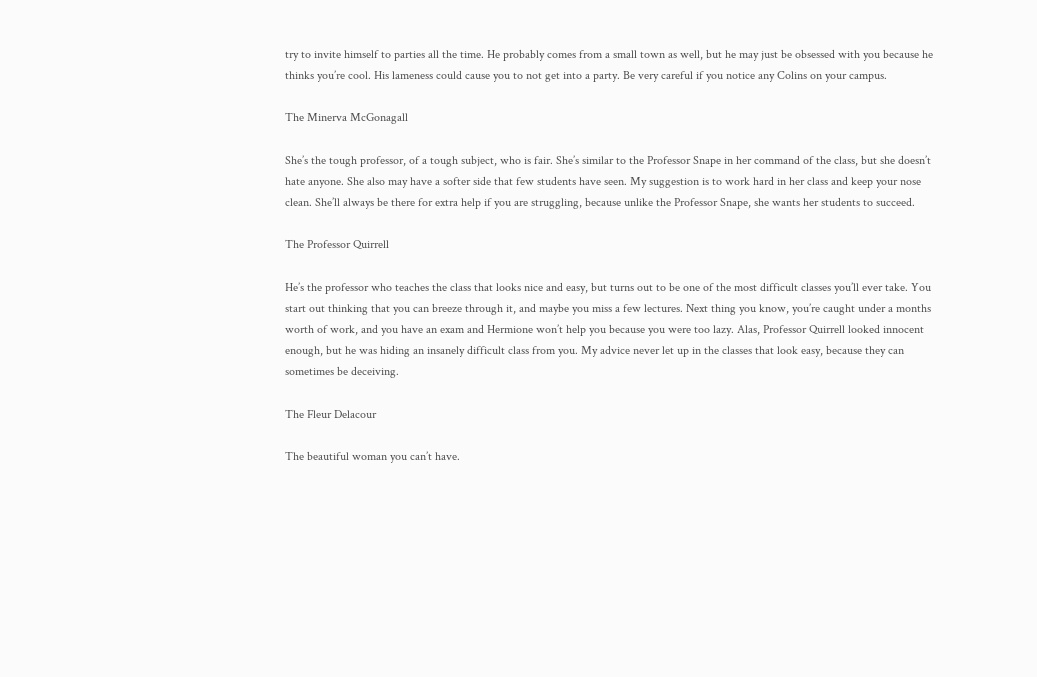try to invite himself to parties all the time. He probably comes from a small town as well, but he may just be obsessed with you because he thinks you’re cool. His lameness could cause you to not get into a party. Be very careful if you notice any Colins on your campus.

The Minerva McGonagall

She’s the tough professor, of a tough subject, who is fair. She’s similar to the Professor Snape in her command of the class, but she doesn’t hate anyone. She also may have a softer side that few students have seen. My suggestion is to work hard in her class and keep your nose clean. She’ll always be there for extra help if you are struggling, because unlike the Professor Snape, she wants her students to succeed.

The Professor Quirrell

He’s the professor who teaches the class that looks nice and easy, but turns out to be one of the most difficult classes you’ll ever take. You start out thinking that you can breeze through it, and maybe you miss a few lectures. Next thing you know, you’re caught under a months worth of work, and you have an exam and Hermione won’t help you because you were too lazy. Alas, Professor Quirrell looked innocent enough, but he was hiding an insanely difficult class from you. My advice never let up in the classes that look easy, because they can sometimes be deceiving.

The Fleur Delacour

The beautiful woman you can’t have.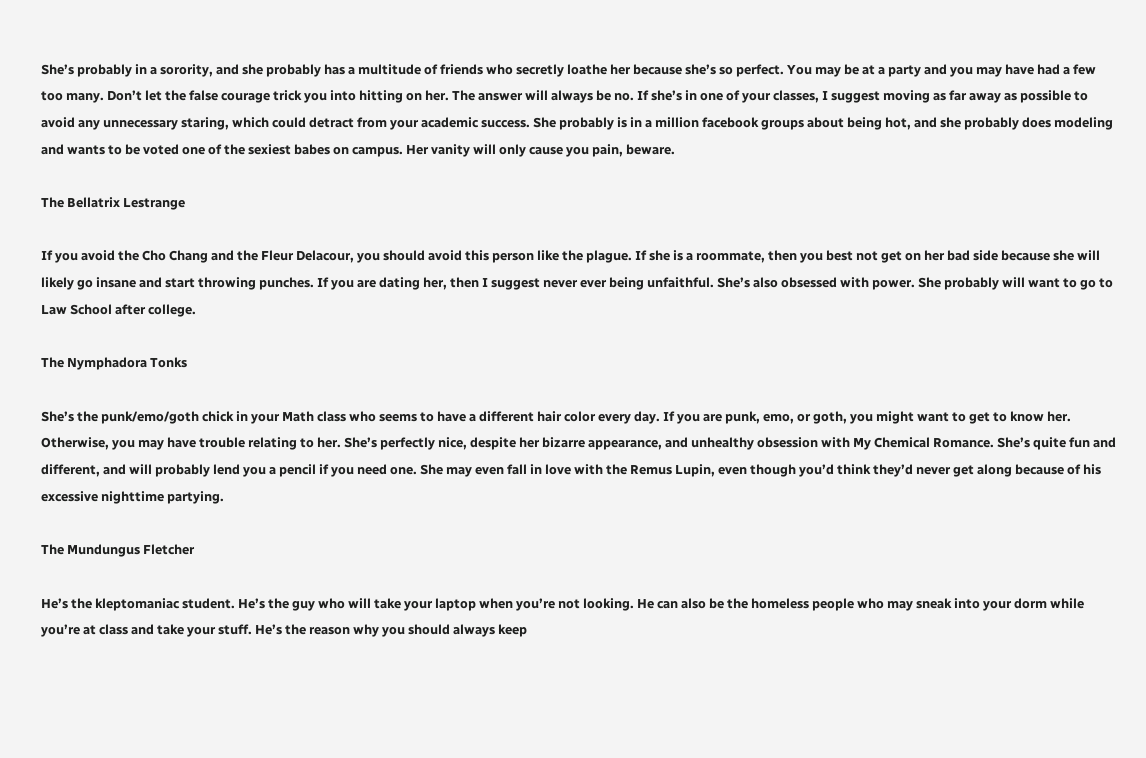She’s probably in a sorority, and she probably has a multitude of friends who secretly loathe her because she’s so perfect. You may be at a party and you may have had a few too many. Don’t let the false courage trick you into hitting on her. The answer will always be no. If she’s in one of your classes, I suggest moving as far away as possible to avoid any unnecessary staring, which could detract from your academic success. She probably is in a million facebook groups about being hot, and she probably does modeling and wants to be voted one of the sexiest babes on campus. Her vanity will only cause you pain, beware.

The Bellatrix Lestrange

If you avoid the Cho Chang and the Fleur Delacour, you should avoid this person like the plague. If she is a roommate, then you best not get on her bad side because she will likely go insane and start throwing punches. If you are dating her, then I suggest never ever being unfaithful. She’s also obsessed with power. She probably will want to go to Law School after college.

The Nymphadora Tonks

She’s the punk/emo/goth chick in your Math class who seems to have a different hair color every day. If you are punk, emo, or goth, you might want to get to know her. Otherwise, you may have trouble relating to her. She’s perfectly nice, despite her bizarre appearance, and unhealthy obsession with My Chemical Romance. She’s quite fun and different, and will probably lend you a pencil if you need one. She may even fall in love with the Remus Lupin, even though you’d think they’d never get along because of his excessive nighttime partying.

The Mundungus Fletcher

He’s the kleptomaniac student. He’s the guy who will take your laptop when you’re not looking. He can also be the homeless people who may sneak into your dorm while you’re at class and take your stuff. He’s the reason why you should always keep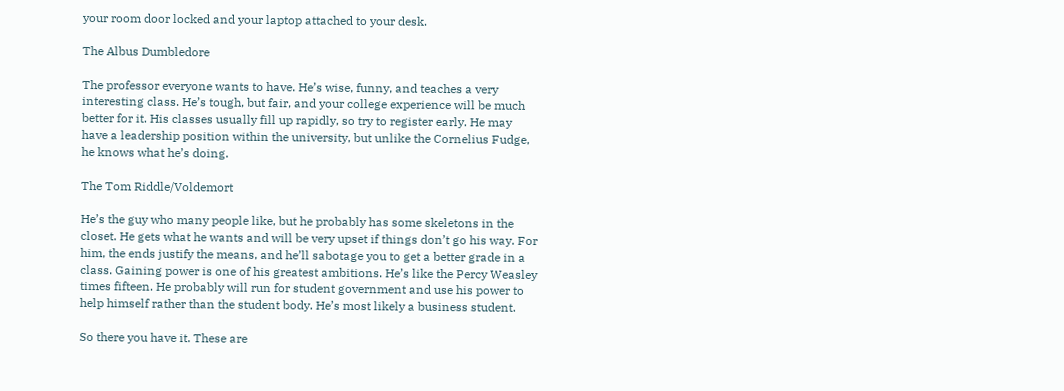your room door locked and your laptop attached to your desk.

The Albus Dumbledore

The professor everyone wants to have. He’s wise, funny, and teaches a very interesting class. He’s tough, but fair, and your college experience will be much better for it. His classes usually fill up rapidly, so try to register early. He may have a leadership position within the university, but unlike the Cornelius Fudge, he knows what he’s doing.

The Tom Riddle/Voldemort

He’s the guy who many people like, but he probably has some skeletons in the closet. He gets what he wants and will be very upset if things don’t go his way. For him, the ends justify the means, and he’ll sabotage you to get a better grade in a class. Gaining power is one of his greatest ambitions. He’s like the Percy Weasley times fifteen. He probably will run for student government and use his power to help himself rather than the student body. He’s most likely a business student.

So there you have it. These are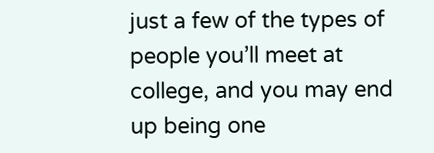just a few of the types of people you’ll meet at college, and you may end up being one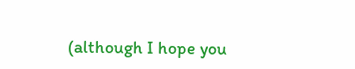(although I hope you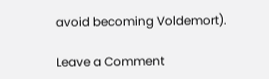avoid becoming Voldemort).

Leave a Comment